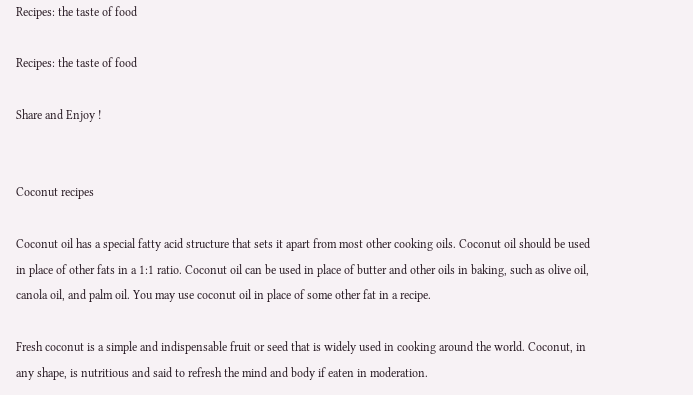Recipes: the taste of food

Recipes: the taste of food

Share and Enjoy !


Coconut recipes

Coconut oil has a special fatty acid structure that sets it apart from most other cooking oils. Coconut oil should be used in place of other fats in a 1:1 ratio. Coconut oil can be used in place of butter and other oils in baking, such as olive oil, canola oil, and palm oil. You may use coconut oil in place of some other fat in a recipe.

Fresh coconut is a simple and indispensable fruit or seed that is widely used in cooking around the world. Coconut, in any shape, is nutritious and said to refresh the mind and body if eaten in moderation.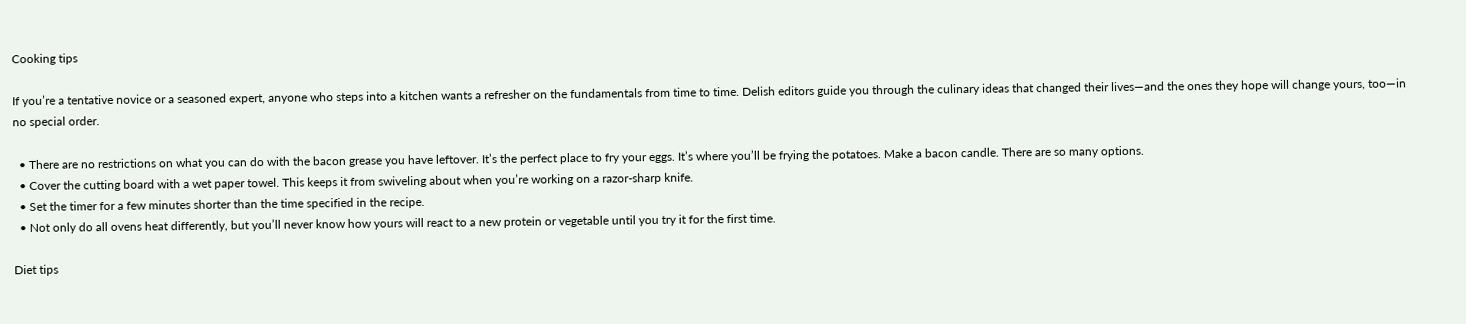Cooking tips

If you’re a tentative novice or a seasoned expert, anyone who steps into a kitchen wants a refresher on the fundamentals from time to time. Delish editors guide you through the culinary ideas that changed their lives—and the ones they hope will change yours, too—in no special order.

  • There are no restrictions on what you can do with the bacon grease you have leftover. It’s the perfect place to fry your eggs. It’s where you’ll be frying the potatoes. Make a bacon candle. There are so many options.
  • Cover the cutting board with a wet paper towel. This keeps it from swiveling about when you’re working on a razor-sharp knife.
  • Set the timer for a few minutes shorter than the time specified in the recipe.
  • Not only do all ovens heat differently, but you’ll never know how yours will react to a new protein or vegetable until you try it for the first time.

Diet tips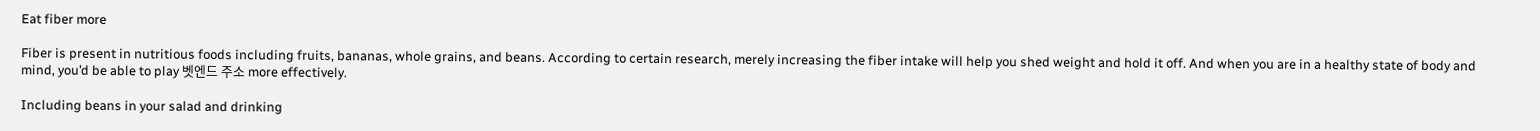Eat fiber more

Fiber is present in nutritious foods including fruits, bananas, whole grains, and beans. According to certain research, merely increasing the fiber intake will help you shed weight and hold it off. And when you are in a healthy state of body and mind, you’d be able to play 벳엔드 주소 more effectively.

Including beans in your salad and drinking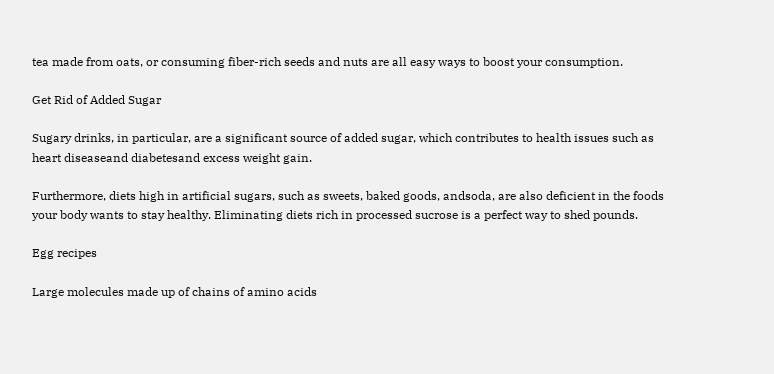tea made from oats, or consuming fiber-rich seeds and nuts are all easy ways to boost your consumption.

Get Rid of Added Sugar

Sugary drinks, in particular, are a significant source of added sugar, which contributes to health issues such as heart diseaseand diabetesand excess weight gain.

Furthermore, diets high in artificial sugars, such as sweets, baked goods, andsoda, are also deficient in the foods your body wants to stay healthy. Eliminating diets rich in processed sucrose is a perfect way to shed pounds.

Egg recipes

Large molecules made up of chains of amino acids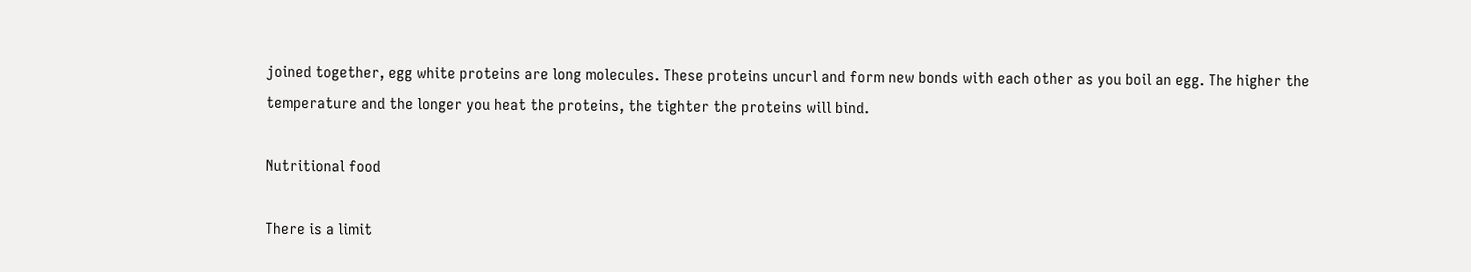joined together, egg white proteins are long molecules. These proteins uncurl and form new bonds with each other as you boil an egg. The higher the temperature and the longer you heat the proteins, the tighter the proteins will bind.

Nutritional food

There is a limit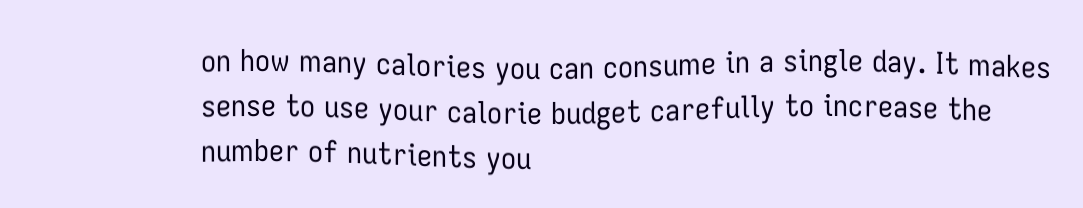on how many calories you can consume in a single day. It makes sense to use your calorie budget carefully to increase the number of nutrients you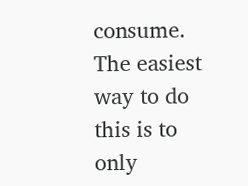consume. The easiest way to do this is to only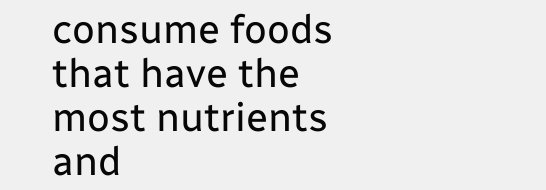consume foods that have the most nutrients and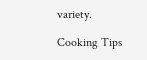variety.

Cooking Tips